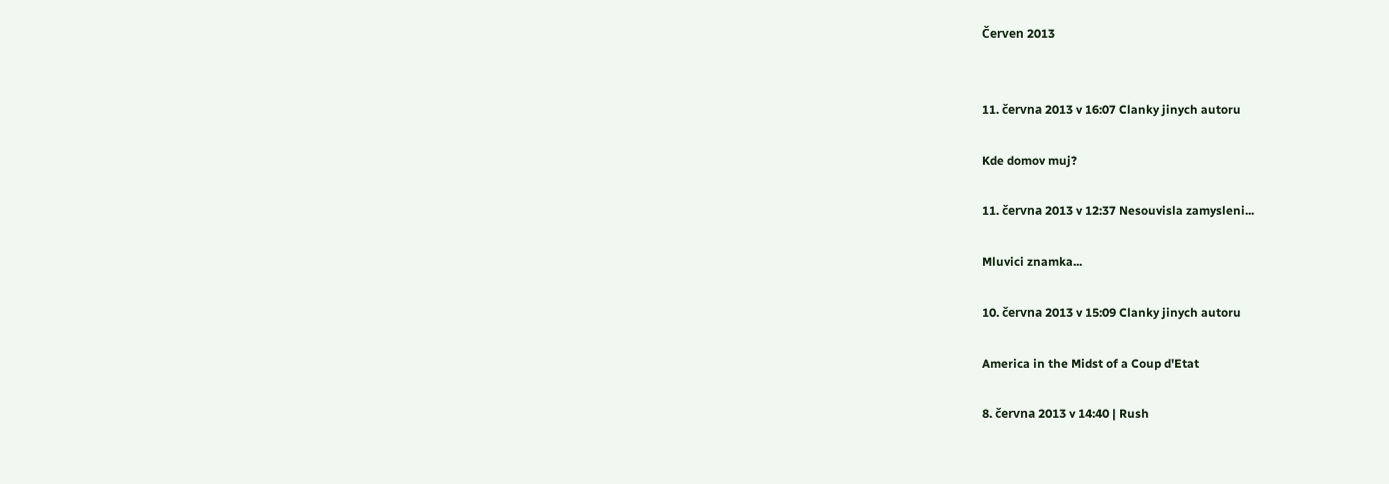Červen 2013


11. června 2013 v 16:07 Clanky jinych autoru

Kde domov muj?

11. června 2013 v 12:37 Nesouvisla zamysleni...

Mluvici znamka...

10. června 2013 v 15:09 Clanky jinych autoru

America in the Midst of a Coup d'Etat

8. června 2013 v 14:40 | Rush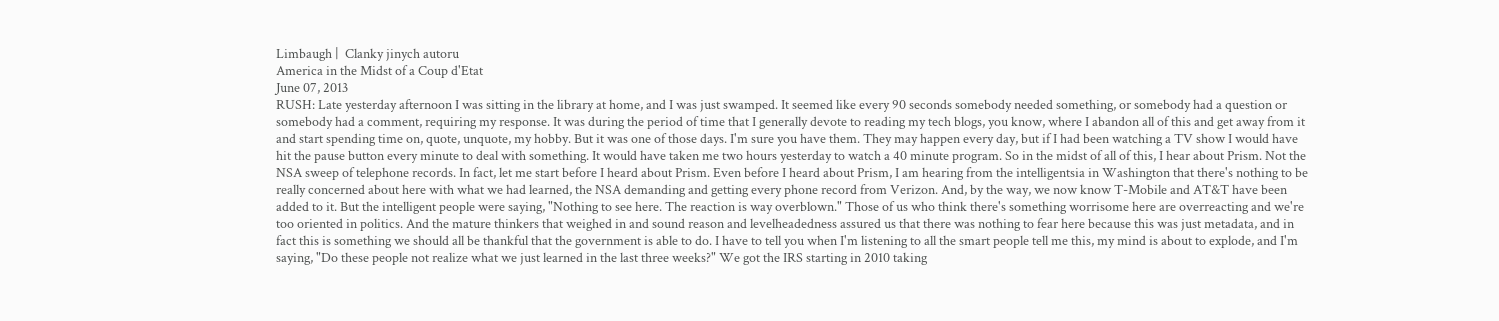Limbaugh |  Clanky jinych autoru
America in the Midst of a Coup d'Etat
June 07, 2013
RUSH: Late yesterday afternoon I was sitting in the library at home, and I was just swamped. It seemed like every 90 seconds somebody needed something, or somebody had a question or somebody had a comment, requiring my response. It was during the period of time that I generally devote to reading my tech blogs, you know, where I abandon all of this and get away from it and start spending time on, quote, unquote, my hobby. But it was one of those days. I'm sure you have them. They may happen every day, but if I had been watching a TV show I would have hit the pause button every minute to deal with something. It would have taken me two hours yesterday to watch a 40 minute program. So in the midst of all of this, I hear about Prism. Not the NSA sweep of telephone records. In fact, let me start before I heard about Prism. Even before I heard about Prism, I am hearing from the intelligentsia in Washington that there's nothing to be really concerned about here with what we had learned, the NSA demanding and getting every phone record from Verizon. And, by the way, we now know T-Mobile and AT&T have been added to it. But the intelligent people were saying, "Nothing to see here. The reaction is way overblown." Those of us who think there's something worrisome here are overreacting and we're too oriented in politics. And the mature thinkers that weighed in and sound reason and levelheadedness assured us that there was nothing to fear here because this was just metadata, and in fact this is something we should all be thankful that the government is able to do. I have to tell you when I'm listening to all the smart people tell me this, my mind is about to explode, and I'm saying, "Do these people not realize what we just learned in the last three weeks?" We got the IRS starting in 2010 taking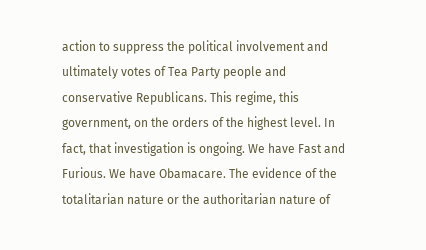action to suppress the political involvement and ultimately votes of Tea Party people and conservative Republicans. This regime, this government, on the orders of the highest level. In fact, that investigation is ongoing. We have Fast and Furious. We have Obamacare. The evidence of the totalitarian nature or the authoritarian nature of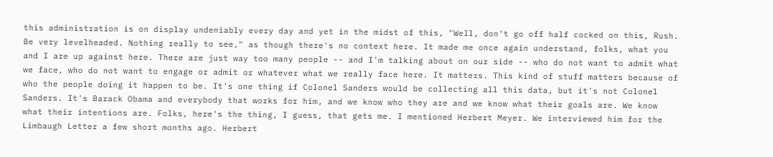this administration is on display undeniably every day and yet in the midst of this, "Well, don't go off half cocked on this, Rush. Be very levelheaded. Nothing really to see," as though there's no context here. It made me once again understand, folks, what you and I are up against here. There are just way too many people -- and I'm talking about on our side -- who do not want to admit what we face, who do not want to engage or admit or whatever what we really face here. It matters. This kind of stuff matters because of who the people doing it happen to be. It's one thing if Colonel Sanders would be collecting all this data, but it's not Colonel Sanders. It's Barack Obama and everybody that works for him, and we know who they are and we know what their goals are. We know what their intentions are. Folks, here's the thing, I guess, that gets me. I mentioned Herbert Meyer. We interviewed him for the Limbaugh Letter a few short months ago. Herbert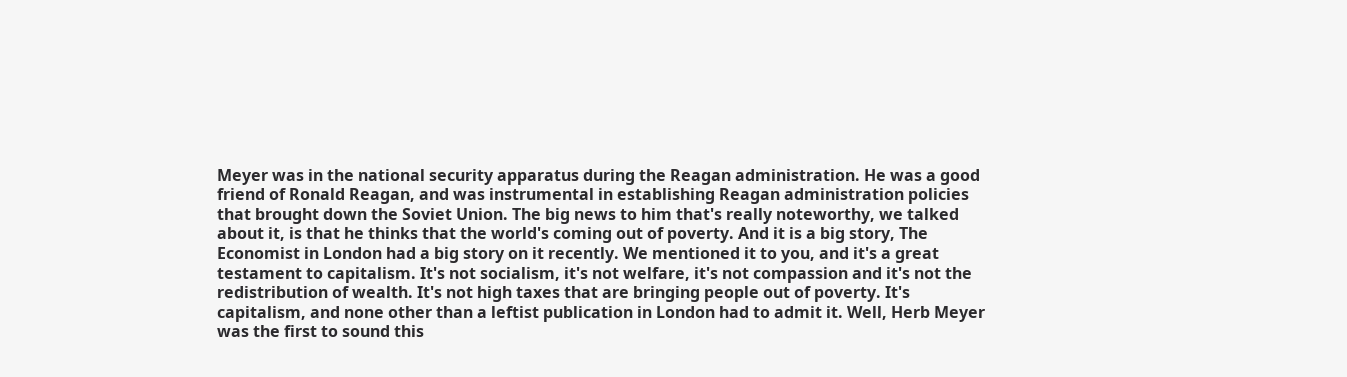Meyer was in the national security apparatus during the Reagan administration. He was a good friend of Ronald Reagan, and was instrumental in establishing Reagan administration policies that brought down the Soviet Union. The big news to him that's really noteworthy, we talked about it, is that he thinks that the world's coming out of poverty. And it is a big story, The Economist in London had a big story on it recently. We mentioned it to you, and it's a great testament to capitalism. It's not socialism, it's not welfare, it's not compassion and it's not the redistribution of wealth. It's not high taxes that are bringing people out of poverty. It's capitalism, and none other than a leftist publication in London had to admit it. Well, Herb Meyer was the first to sound this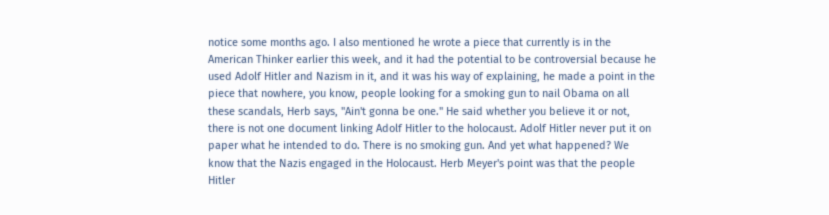notice some months ago. I also mentioned he wrote a piece that currently is in the American Thinker earlier this week, and it had the potential to be controversial because he used Adolf Hitler and Nazism in it, and it was his way of explaining, he made a point in the piece that nowhere, you know, people looking for a smoking gun to nail Obama on all these scandals, Herb says, "Ain't gonna be one." He said whether you believe it or not, there is not one document linking Adolf Hitler to the holocaust. Adolf Hitler never put it on paper what he intended to do. There is no smoking gun. And yet what happened? We know that the Nazis engaged in the Holocaust. Herb Meyer's point was that the people Hitler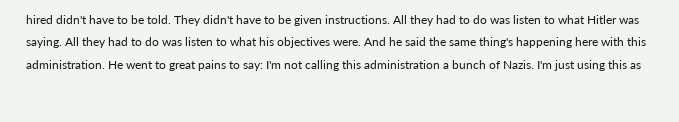hired didn't have to be told. They didn't have to be given instructions. All they had to do was listen to what Hitler was saying. All they had to do was listen to what his objectives were. And he said the same thing's happening here with this administration. He went to great pains to say: I'm not calling this administration a bunch of Nazis. I'm just using this as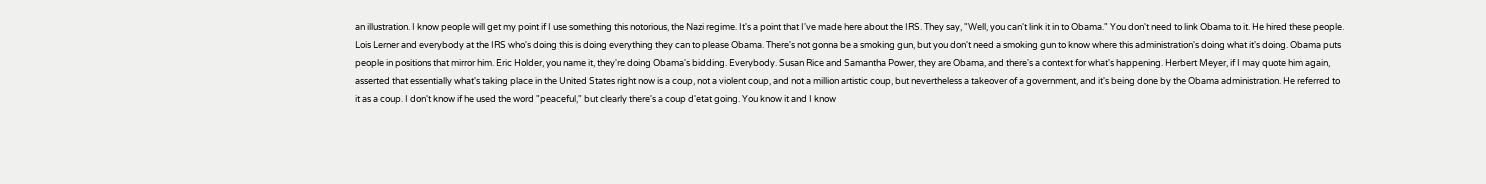an illustration. I know people will get my point if I use something this notorious, the Nazi regime. It's a point that I've made here about the IRS. They say, "Well, you can't link it in to Obama." You don't need to link Obama to it. He hired these people. Lois Lerner and everybody at the IRS who's doing this is doing everything they can to please Obama. There's not gonna be a smoking gun, but you don't need a smoking gun to know where this administration's doing what it's doing. Obama puts people in positions that mirror him. Eric Holder, you name it, they're doing Obama's bidding. Everybody. Susan Rice and Samantha Power, they are Obama, and there's a context for what's happening. Herbert Meyer, if I may quote him again, asserted that essentially what's taking place in the United States right now is a coup, not a violent coup, and not a million artistic coup, but nevertheless a takeover of a government, and it's being done by the Obama administration. He referred to it as a coup. I don't know if he used the word "peaceful," but clearly there's a coup d'etat going. You know it and I know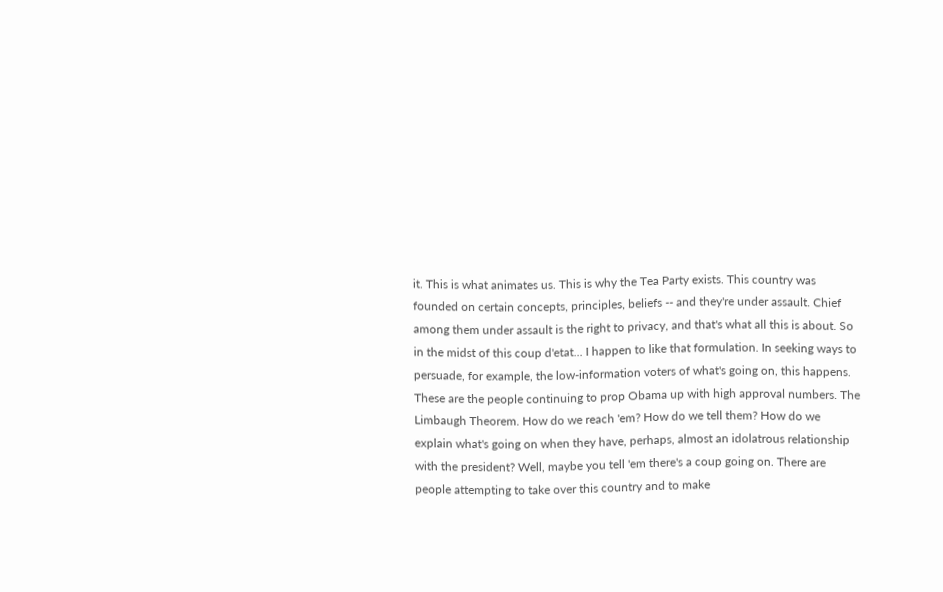it. This is what animates us. This is why the Tea Party exists. This country was founded on certain concepts, principles, beliefs -- and they're under assault. Chief among them under assault is the right to privacy, and that's what all this is about. So in the midst of this coup d'etat... I happen to like that formulation. In seeking ways to persuade, for example, the low-information voters of what's going on, this happens. These are the people continuing to prop Obama up with high approval numbers. The Limbaugh Theorem. How do we reach 'em? How do we tell them? How do we explain what's going on when they have, perhaps, almost an idolatrous relationship with the president? Well, maybe you tell 'em there's a coup going on. There are people attempting to take over this country and to make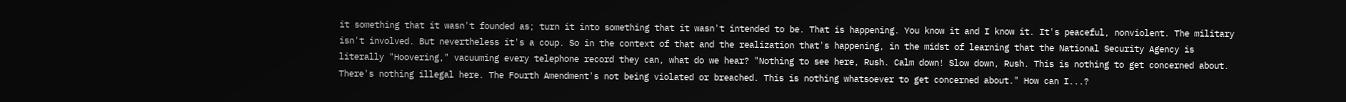it something that it wasn't founded as; turn it into something that it wasn't intended to be. That is happening. You know it and I know it. It's peaceful, nonviolent. The military isn't involved. But nevertheless it's a coup. So in the context of that and the realization that's happening, in the midst of learning that the National Security Agency is literally "Hoovering," vacuuming every telephone record they can, what do we hear? "Nothing to see here, Rush. Calm down! Slow down, Rush. This is nothing to get concerned about. There's nothing illegal here. The Fourth Amendment's not being violated or breached. This is nothing whatsoever to get concerned about." How can I...?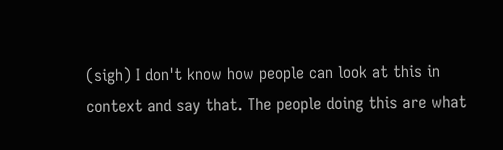(sigh) I don't know how people can look at this in context and say that. The people doing this are what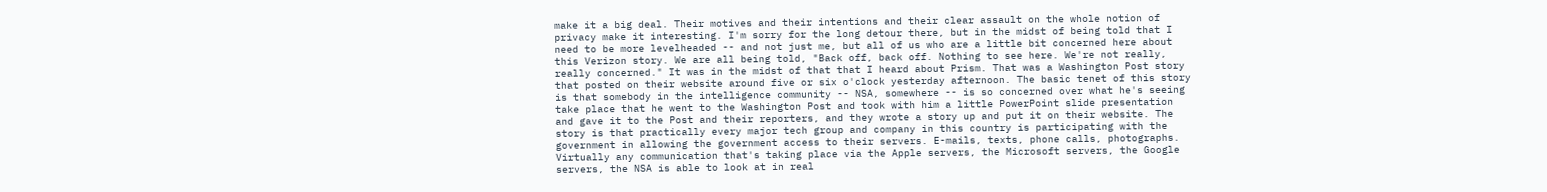make it a big deal. Their motives and their intentions and their clear assault on the whole notion of privacy make it interesting. I'm sorry for the long detour there, but in the midst of being told that I need to be more levelheaded -- and not just me, but all of us who are a little bit concerned here about this Verizon story. We are all being told, "Back off, back off. Nothing to see here. We're not really, really concerned." It was in the midst of that that I heard about Prism. That was a Washington Post story that posted on their website around five or six o'clock yesterday afternoon. The basic tenet of this story is that somebody in the intelligence community -- NSA, somewhere -- is so concerned over what he's seeing take place that he went to the Washington Post and took with him a little PowerPoint slide presentation and gave it to the Post and their reporters, and they wrote a story up and put it on their website. The story is that practically every major tech group and company in this country is participating with the government in allowing the government access to their servers. E-mails, texts, phone calls, photographs. Virtually any communication that's taking place via the Apple servers, the Microsoft servers, the Google servers, the NSA is able to look at in real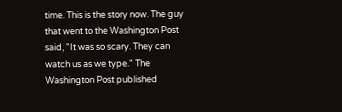time. This is the story now. The guy that went to the Washington Post said, "It was so scary. They can watch us as we type." The Washington Post published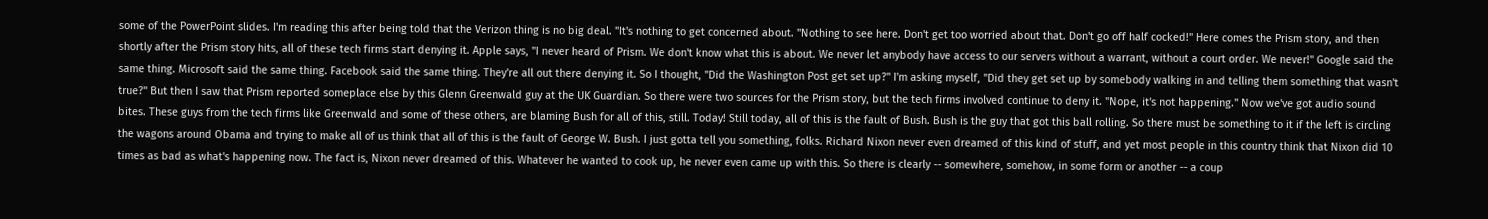some of the PowerPoint slides. I'm reading this after being told that the Verizon thing is no big deal. "It's nothing to get concerned about. "Nothing to see here. Don't get too worried about that. Don't go off half cocked!" Here comes the Prism story, and then shortly after the Prism story hits, all of these tech firms start denying it. Apple says, "I never heard of Prism. We don't know what this is about. We never let anybody have access to our servers without a warrant, without a court order. We never!" Google said the same thing. Microsoft said the same thing. Facebook said the same thing. They're all out there denying it. So I thought, "Did the Washington Post get set up?" I'm asking myself, "Did they get set up by somebody walking in and telling them something that wasn't true?" But then I saw that Prism reported someplace else by this Glenn Greenwald guy at the UK Guardian. So there were two sources for the Prism story, but the tech firms involved continue to deny it. "Nope, it's not happening." Now we've got audio sound bites. These guys from the tech firms like Greenwald and some of these others, are blaming Bush for all of this, still. Today! Still today, all of this is the fault of Bush. Bush is the guy that got this ball rolling. So there must be something to it if the left is circling the wagons around Obama and trying to make all of us think that all of this is the fault of George W. Bush. I just gotta tell you something, folks. Richard Nixon never even dreamed of this kind of stuff, and yet most people in this country think that Nixon did 10 times as bad as what's happening now. The fact is, Nixon never dreamed of this. Whatever he wanted to cook up, he never even came up with this. So there is clearly -- somewhere, somehow, in some form or another -- a coup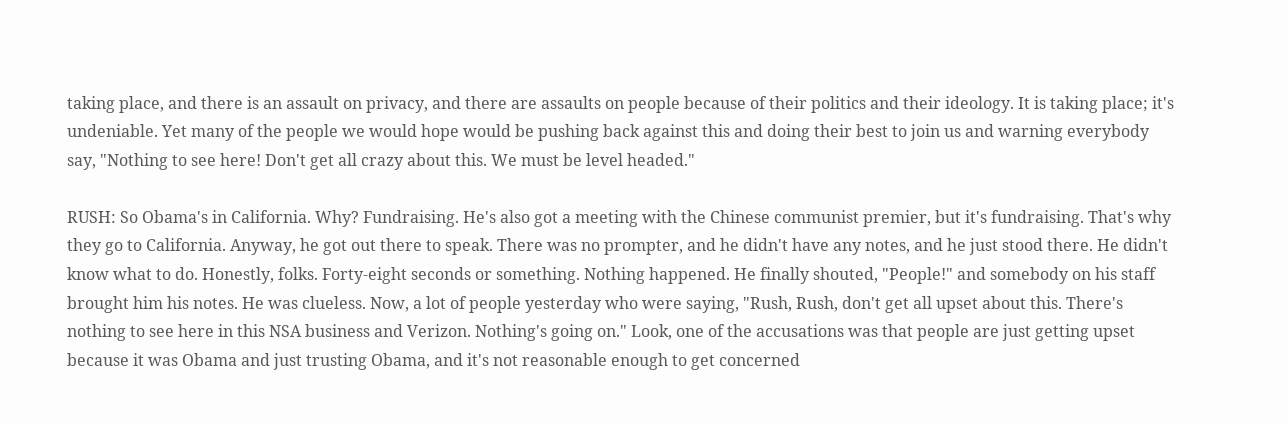taking place, and there is an assault on privacy, and there are assaults on people because of their politics and their ideology. It is taking place; it's undeniable. Yet many of the people we would hope would be pushing back against this and doing their best to join us and warning everybody say, "Nothing to see here! Don't get all crazy about this. We must be level headed."

RUSH: So Obama's in California. Why? Fundraising. He's also got a meeting with the Chinese communist premier, but it's fundraising. That's why they go to California. Anyway, he got out there to speak. There was no prompter, and he didn't have any notes, and he just stood there. He didn't know what to do. Honestly, folks. Forty-eight seconds or something. Nothing happened. He finally shouted, "People!" and somebody on his staff brought him his notes. He was clueless. Now, a lot of people yesterday who were saying, "Rush, Rush, don't get all upset about this. There's nothing to see here in this NSA business and Verizon. Nothing's going on." Look, one of the accusations was that people are just getting upset because it was Obama and just trusting Obama, and it's not reasonable enough to get concerned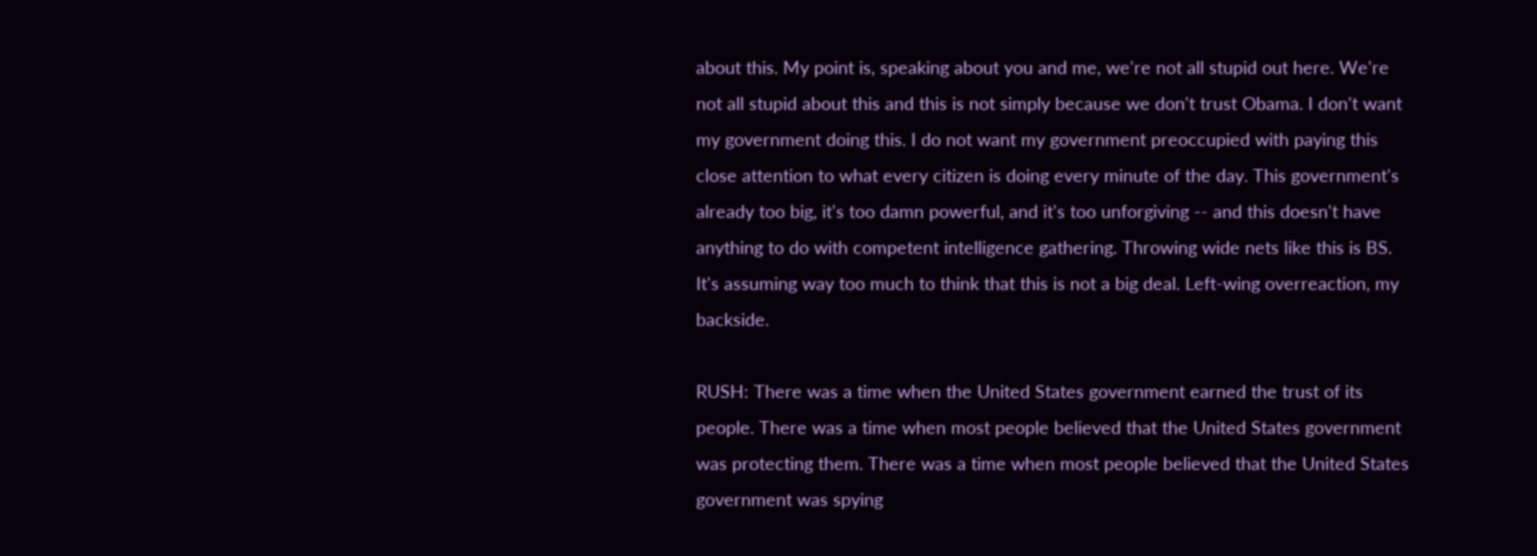about this. My point is, speaking about you and me, we're not all stupid out here. We're not all stupid about this and this is not simply because we don't trust Obama. I don't want my government doing this. I do not want my government preoccupied with paying this close attention to what every citizen is doing every minute of the day. This government's already too big, it's too damn powerful, and it's too unforgiving -- and this doesn't have anything to do with competent intelligence gathering. Throwing wide nets like this is BS. It's assuming way too much to think that this is not a big deal. Left-wing overreaction, my backside.

RUSH: There was a time when the United States government earned the trust of its people. There was a time when most people believed that the United States government was protecting them. There was a time when most people believed that the United States government was spying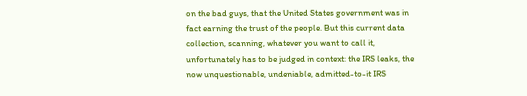on the bad guys, that the United States government was in fact earning the trust of the people. But this current data collection, scanning, whatever you want to call it, unfortunately has to be judged in context: the IRS leaks, the now unquestionable, undeniable, admitted-to-it IRS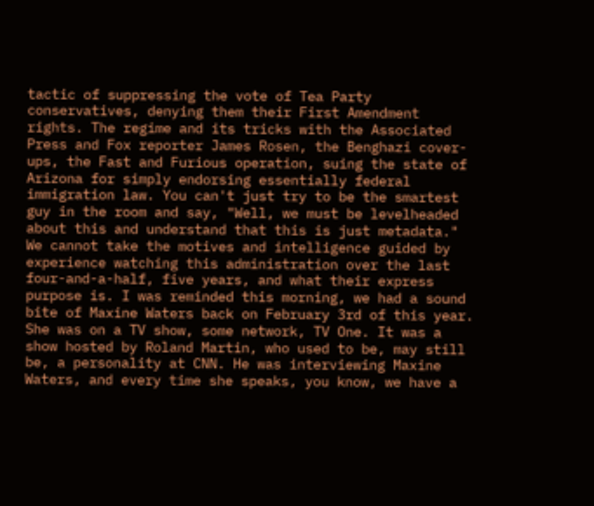tactic of suppressing the vote of Tea Party conservatives, denying them their First Amendment rights. The regime and its tricks with the Associated Press and Fox reporter James Rosen, the Benghazi cover-ups, the Fast and Furious operation, suing the state of Arizona for simply endorsing essentially federal immigration law. You can't just try to be the smartest guy in the room and say, "Well, we must be levelheaded about this and understand that this is just metadata." We cannot take the motives and intelligence guided by experience watching this administration over the last four-and-a-half, five years, and what their express purpose is. I was reminded this morning, we had a sound bite of Maxine Waters back on February 3rd of this year. She was on a TV show, some network, TV One. It was a show hosted by Roland Martin, who used to be, may still be, a personality at CNN. He was interviewing Maxine Waters, and every time she speaks, you know, we have a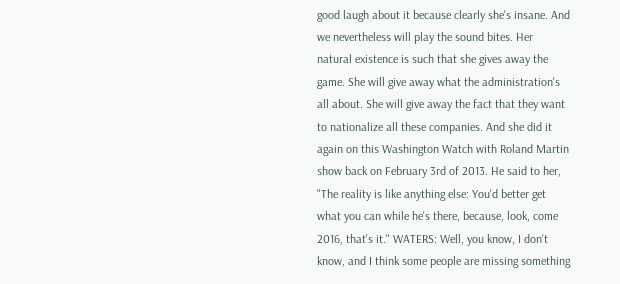good laugh about it because clearly she's insane. And we nevertheless will play the sound bites. Her natural existence is such that she gives away the game. She will give away what the administration's all about. She will give away the fact that they want to nationalize all these companies. And she did it again on this Washington Watch with Roland Martin show back on February 3rd of 2013. He said to her, "The reality is like anything else: You'd better get what you can while he's there, because, look, come 2016, that's it." WATERS: Well, you know, I don't know, and I think some people are missing something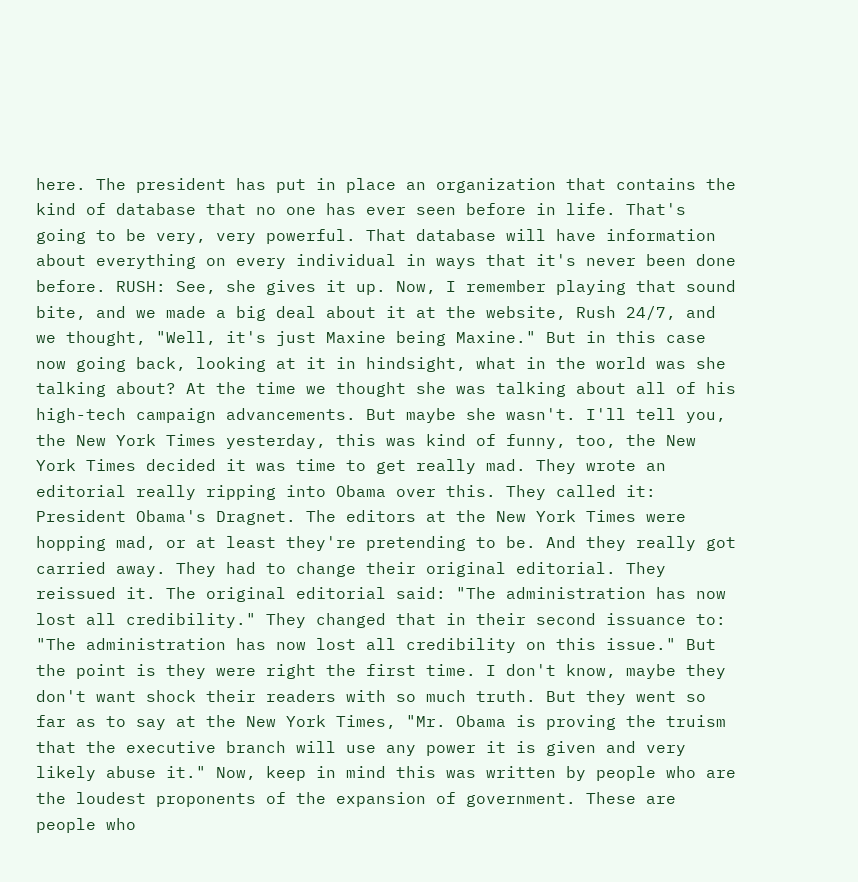here. The president has put in place an organization that contains the kind of database that no one has ever seen before in life. That's going to be very, very powerful. That database will have information about everything on every individual in ways that it's never been done before. RUSH: See, she gives it up. Now, I remember playing that sound bite, and we made a big deal about it at the website, Rush 24/7, and we thought, "Well, it's just Maxine being Maxine." But in this case now going back, looking at it in hindsight, what in the world was she talking about? At the time we thought she was talking about all of his high-tech campaign advancements. But maybe she wasn't. I'll tell you, the New York Times yesterday, this was kind of funny, too, the New York Times decided it was time to get really mad. They wrote an editorial really ripping into Obama over this. They called it: President Obama's Dragnet. The editors at the New York Times were hopping mad, or at least they're pretending to be. And they really got carried away. They had to change their original editorial. They reissued it. The original editorial said: "The administration has now lost all credibility." They changed that in their second issuance to: "The administration has now lost all credibility on this issue." But the point is they were right the first time. I don't know, maybe they don't want shock their readers with so much truth. But they went so far as to say at the New York Times, "Mr. Obama is proving the truism that the executive branch will use any power it is given and very likely abuse it." Now, keep in mind this was written by people who are the loudest proponents of the expansion of government. These are people who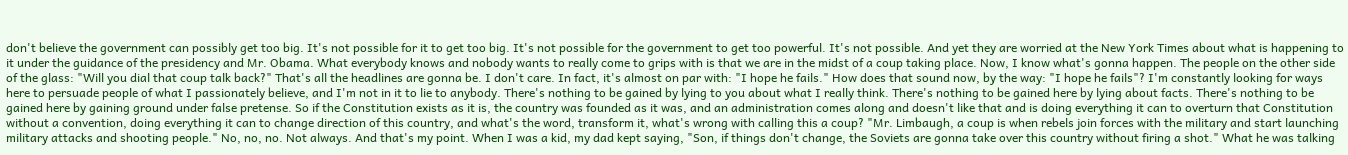don't believe the government can possibly get too big. It's not possible for it to get too big. It's not possible for the government to get too powerful. It's not possible. And yet they are worried at the New York Times about what is happening to it under the guidance of the presidency and Mr. Obama. What everybody knows and nobody wants to really come to grips with is that we are in the midst of a coup taking place. Now, I know what's gonna happen. The people on the other side of the glass: "Will you dial that coup talk back?" That's all the headlines are gonna be. I don't care. In fact, it's almost on par with: "I hope he fails." How does that sound now, by the way: "I hope he fails"? I'm constantly looking for ways here to persuade people of what I passionately believe, and I'm not in it to lie to anybody. There's nothing to be gained by lying to you about what I really think. There's nothing to be gained here by lying about facts. There's nothing to be gained here by gaining ground under false pretense. So if the Constitution exists as it is, the country was founded as it was, and an administration comes along and doesn't like that and is doing everything it can to overturn that Constitution without a convention, doing everything it can to change direction of this country, and what's the word, transform it, what's wrong with calling this a coup? "Mr. Limbaugh, a coup is when rebels join forces with the military and start launching military attacks and shooting people." No, no, no. Not always. And that's my point. When I was a kid, my dad kept saying, "Son, if things don't change, the Soviets are gonna take over this country without firing a shot." What he was talking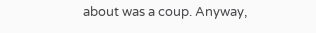about was a coup. Anyway,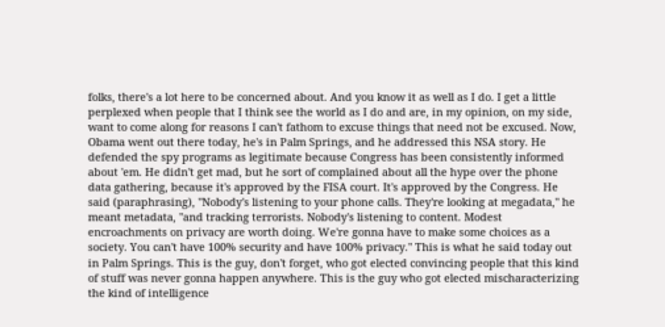folks, there's a lot here to be concerned about. And you know it as well as I do. I get a little perplexed when people that I think see the world as I do and are, in my opinion, on my side, want to come along for reasons I can't fathom to excuse things that need not be excused. Now, Obama went out there today, he's in Palm Springs, and he addressed this NSA story. He defended the spy programs as legitimate because Congress has been consistently informed about 'em. He didn't get mad, but he sort of complained about all the hype over the phone data gathering, because it's approved by the FISA court. It's approved by the Congress. He said (paraphrasing), "Nobody's listening to your phone calls. They're looking at megadata," he meant metadata, "and tracking terrorists. Nobody's listening to content. Modest encroachments on privacy are worth doing. We're gonna have to make some choices as a society. You can't have 100% security and have 100% privacy." This is what he said today out in Palm Springs. This is the guy, don't forget, who got elected convincing people that this kind of stuff was never gonna happen anywhere. This is the guy who got elected mischaracterizing the kind of intelligence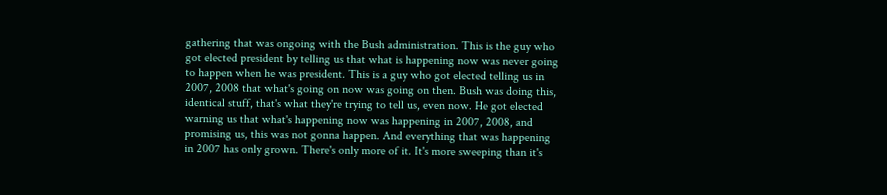gathering that was ongoing with the Bush administration. This is the guy who got elected president by telling us that what is happening now was never going to happen when he was president. This is a guy who got elected telling us in 2007, 2008 that what's going on now was going on then. Bush was doing this, identical stuff, that's what they're trying to tell us, even now. He got elected warning us that what's happening now was happening in 2007, 2008, and promising us, this was not gonna happen. And everything that was happening in 2007 has only grown. There's only more of it. It's more sweeping than it's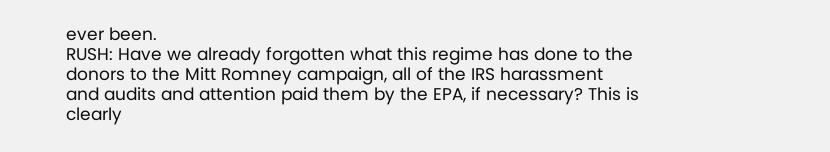ever been.
RUSH: Have we already forgotten what this regime has done to the donors to the Mitt Romney campaign, all of the IRS harassment and audits and attention paid them by the EPA, if necessary? This is clearly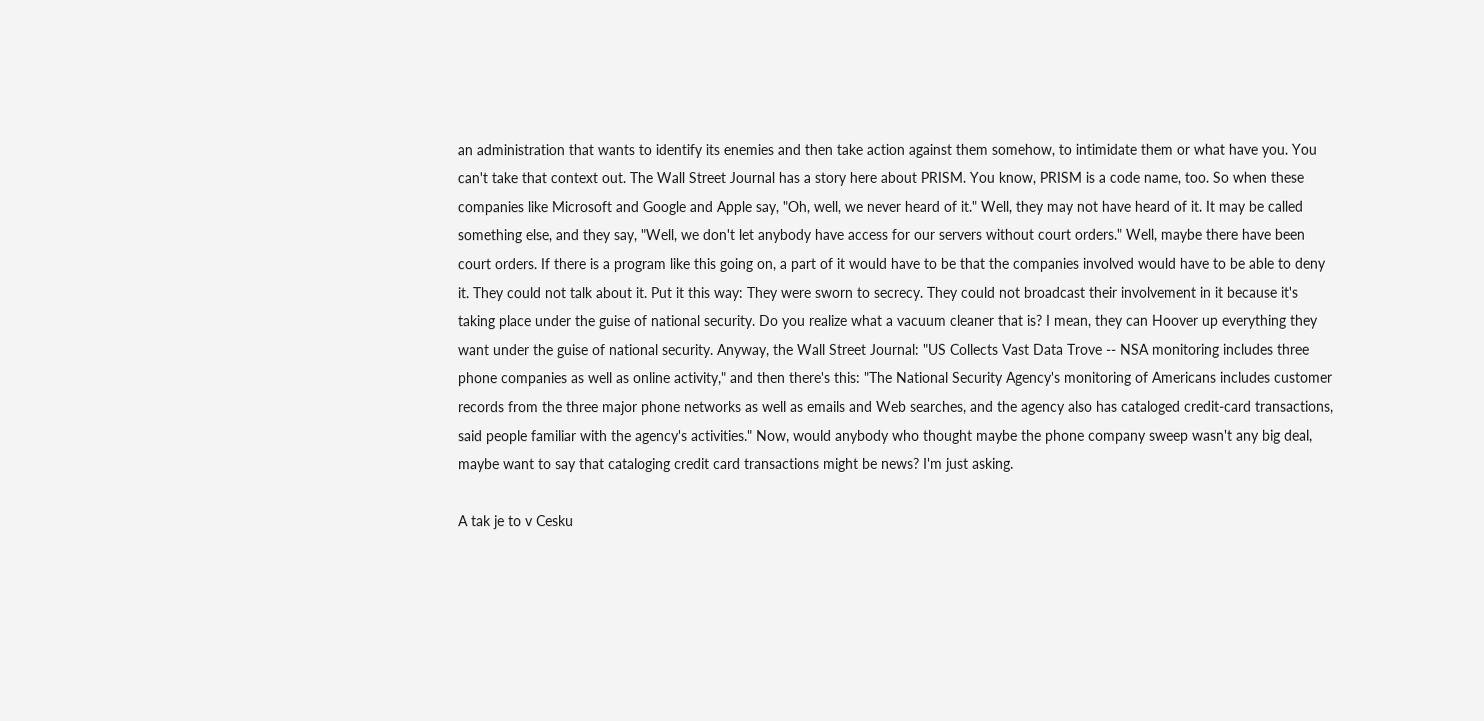an administration that wants to identify its enemies and then take action against them somehow, to intimidate them or what have you. You can't take that context out. The Wall Street Journal has a story here about PRISM. You know, PRISM is a code name, too. So when these companies like Microsoft and Google and Apple say, "Oh, well, we never heard of it." Well, they may not have heard of it. It may be called something else, and they say, "Well, we don't let anybody have access for our servers without court orders." Well, maybe there have been court orders. If there is a program like this going on, a part of it would have to be that the companies involved would have to be able to deny it. They could not talk about it. Put it this way: They were sworn to secrecy. They could not broadcast their involvement in it because it's taking place under the guise of national security. Do you realize what a vacuum cleaner that is? I mean, they can Hoover up everything they want under the guise of national security. Anyway, the Wall Street Journal: "US Collects Vast Data Trove -- NSA monitoring includes three phone companies as well as online activity," and then there's this: "The National Security Agency's monitoring of Americans includes customer records from the three major phone networks as well as emails and Web searches, and the agency also has cataloged credit-card transactions, said people familiar with the agency's activities." Now, would anybody who thought maybe the phone company sweep wasn't any big deal, maybe want to say that cataloging credit card transactions might be news? I'm just asking.

A tak je to v Cesku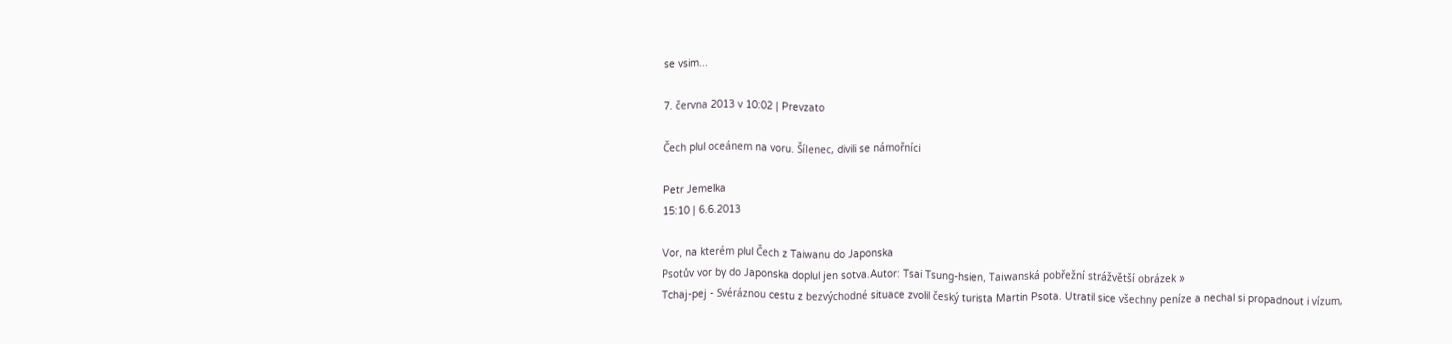se vsim...

7. června 2013 v 10:02 | Prevzato

Čech plul oceánem na voru. Šílenec, divili se námořníci

Petr Jemelka
15:10 | 6.6.2013

Vor, na kterém plul Čech z Taiwanu do Japonska
Psotův vor by do Japonska doplul jen sotva.Autor: Tsai Tsung-hsien, Taiwanská pobřežní strážvětší obrázek »
Tchaj-pej - Svéráznou cestu z bezvýchodné situace zvolil český turista Martin Psota. Utratil sice všechny peníze a nechal si propadnout i vízum,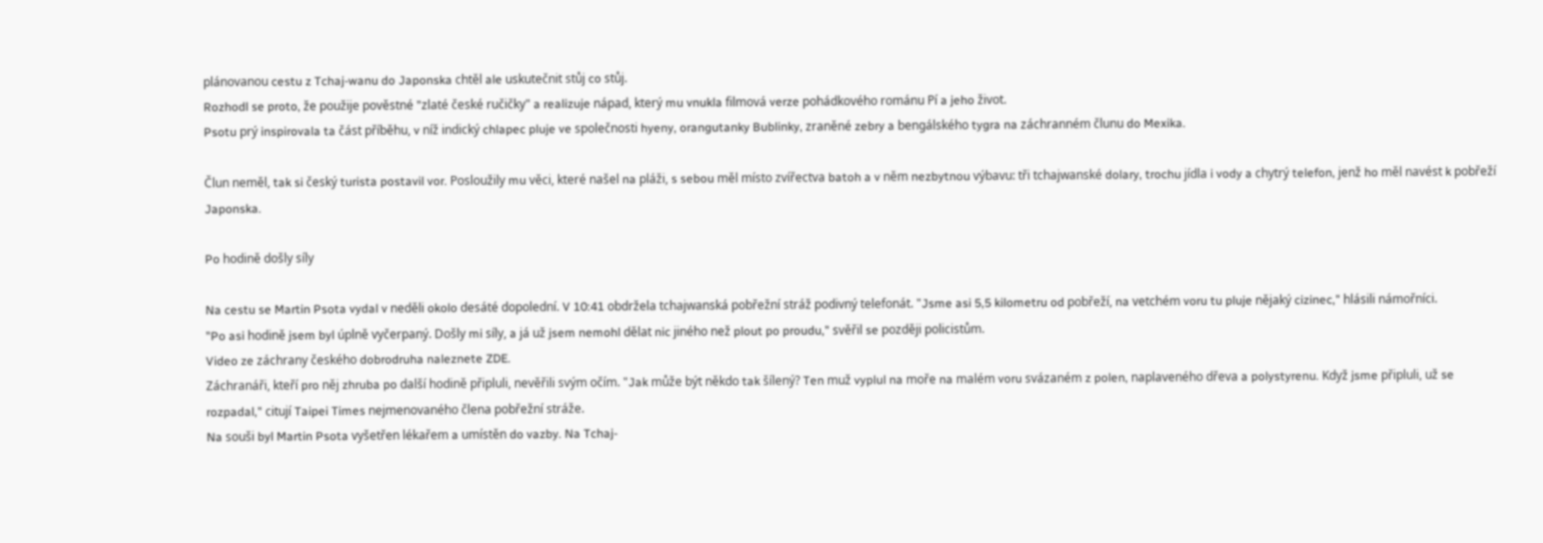plánovanou cestu z Tchaj-wanu do Japonska chtěl ale uskutečnit stůj co stůj.
Rozhodl se proto, že použije pověstné "zlaté české ručičky" a realizuje nápad, který mu vnukla filmová verze pohádkového románu Pí a jeho život.
Psotu prý inspirovala ta část příběhu, v níž indický chlapec pluje ve společnosti hyeny, orangutanky Bublinky, zraněné zebry a bengálského tygra na záchranném člunu do Mexika.

Člun neměl, tak si český turista postavil vor. Posloužily mu věci, které našel na pláži, s sebou měl místo zvířectva batoh a v něm nezbytnou výbavu: tři tchajwanské dolary, trochu jídla i vody a chytrý telefon, jenž ho měl navést k pobřeží Japonska.

Po hodině došly síly

Na cestu se Martin Psota vydal v neděli okolo desáté dopolední. V 10:41 obdržela tchajwanská pobřežní stráž podivný telefonát. "Jsme asi 5,5 kilometru od pobřeží, na vetchém voru tu pluje nějaký cizinec," hlásili námořníci.
"Po asi hodině jsem byl úplně vyčerpaný. Došly mi síly, a já už jsem nemohl dělat nic jiného než plout po proudu," svěřil se později policistům.
Video ze záchrany českého dobrodruha naleznete ZDE.
Záchranáři, kteří pro něj zhruba po další hodině připluli, nevěřili svým očím. "Jak může být někdo tak šílený? Ten muž vyplul na moře na malém voru svázaném z polen, naplaveného dřeva a polystyrenu. Když jsme připluli, už se rozpadal," citují Taipei Times nejmenovaného člena pobřežní stráže.
Na souši byl Martin Psota vyšetřen lékařem a umístěn do vazby. Na Tchaj-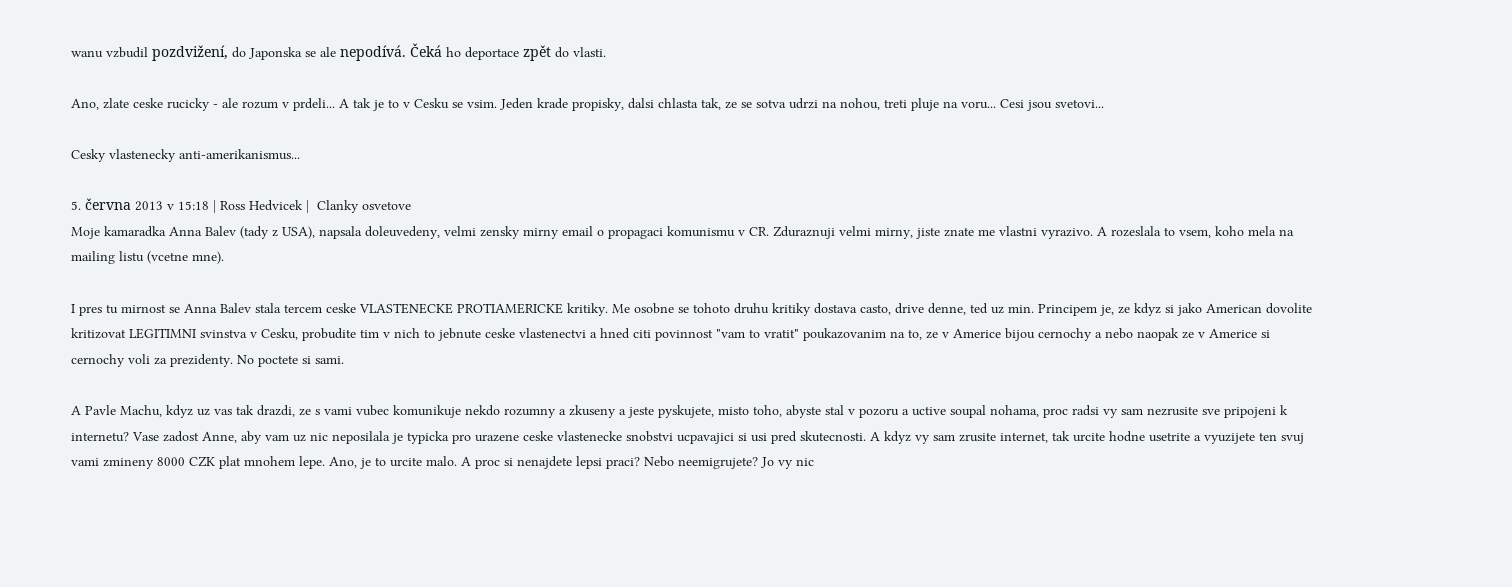wanu vzbudil pozdvižení, do Japonska se ale nepodívá. Čeká ho deportace zpět do vlasti.

Ano, zlate ceske rucicky - ale rozum v prdeli... A tak je to v Cesku se vsim. Jeden krade propisky, dalsi chlasta tak, ze se sotva udrzi na nohou, treti pluje na voru... Cesi jsou svetovi...

Cesky vlastenecky anti-amerikanismus...

5. června 2013 v 15:18 | Ross Hedvicek |  Clanky osvetove
Moje kamaradka Anna Balev (tady z USA), napsala doleuvedeny, velmi zensky mirny email o propagaci komunismu v CR. Zduraznuji velmi mirny, jiste znate me vlastni vyrazivo. A rozeslala to vsem, koho mela na mailing listu (vcetne mne).

I pres tu mirnost se Anna Balev stala tercem ceske VLASTENECKE PROTIAMERICKE kritiky. Me osobne se tohoto druhu kritiky dostava casto, drive denne, ted uz min. Principem je, ze kdyz si jako American dovolite kritizovat LEGITIMNI svinstva v Cesku, probudite tim v nich to jebnute ceske vlastenectvi a hned citi povinnost "vam to vratit" poukazovanim na to, ze v Americe bijou cernochy a nebo naopak ze v Americe si cernochy voli za prezidenty. No poctete si sami.

A Pavle Machu, kdyz uz vas tak drazdi, ze s vami vubec komunikuje nekdo rozumny a zkuseny a jeste pyskujete, misto toho, abyste stal v pozoru a uctive soupal nohama, proc radsi vy sam nezrusite sve pripojeni k internetu? Vase zadost Anne, aby vam uz nic neposilala je typicka pro urazene ceske vlastenecke snobstvi ucpavajici si usi pred skutecnosti. A kdyz vy sam zrusite internet, tak urcite hodne usetrite a vyuzijete ten svuj vami zmineny 8000 CZK plat mnohem lepe. Ano, je to urcite malo. A proc si nenajdete lepsi praci? Nebo neemigrujete? Jo vy nic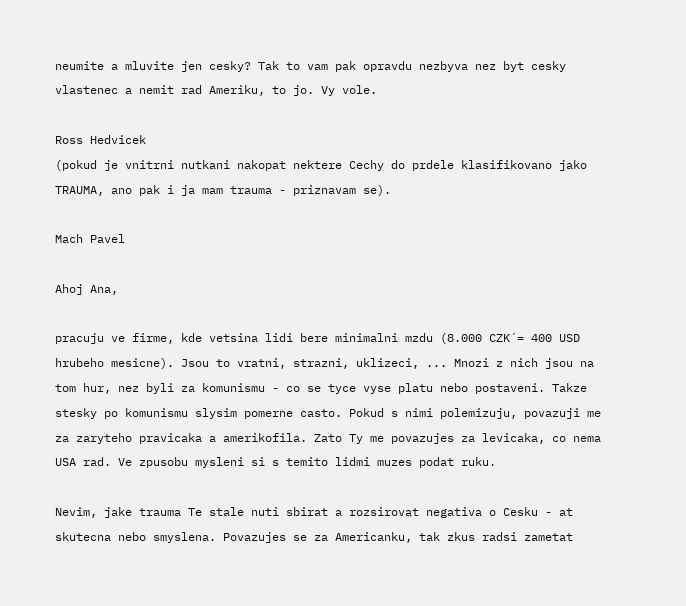neumite a mluvite jen cesky? Tak to vam pak opravdu nezbyva nez byt cesky vlastenec a nemit rad Ameriku, to jo. Vy vole.

Ross Hedvicek
(pokud je vnitrni nutkani nakopat nektere Cechy do prdele klasifikovano jako TRAUMA, ano pak i ja mam trauma - priznavam se).

Mach Pavel

Ahoj Ana,

pracuju ve firme, kde vetsina lidi bere minimalni mzdu (8.000 CZK´= 400 USD hrubeho mesicne). Jsou to vratni, strazni, uklizeci, ... Mnozi z nich jsou na tom hur, nez byli za komunismu - co se tyce vyse platu nebo postaveni. Takze stesky po komunismu slysim pomerne casto. Pokud s nimi polemizuju, povazuji me za zaryteho pravicaka a amerikofila. Zato Ty me povazujes za levicaka, co nema USA rad. Ve zpusobu mysleni si s temito lidmi muzes podat ruku.

Nevim, jake trauma Te stale nuti sbirat a rozsirovat negativa o Cesku - at skutecna nebo smyslena. Povazujes se za Americanku, tak zkus radsi zametat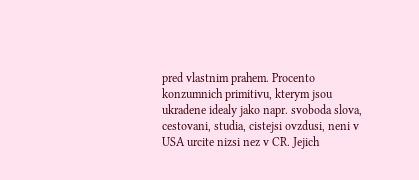pred vlastnim prahem. Procento konzumnich primitivu, kterym jsou ukradene idealy jako napr. svoboda slova, cestovani, studia, cistejsi ovzdusi, neni v USA urcite nizsi nez v CR. Jejich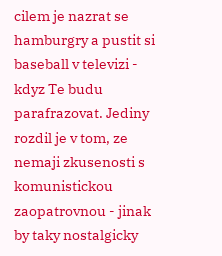cilem je nazrat se hamburgry a pustit si baseball v televizi - kdyz Te budu parafrazovat. Jediny rozdil je v tom, ze nemaji zkusenosti s komunistickou zaopatrovnou - jinak by taky nostalgicky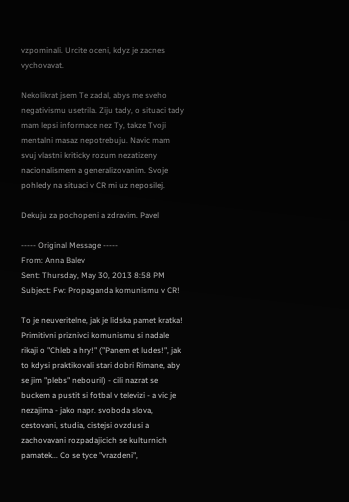vzpominali. Urcite oceni, kdyz je zacnes vychovavat.

Nekolikrat jsem Te zadal, abys me sveho negativismu usetrila. Ziju tady, o situaci tady mam lepsi informace nez Ty, takze Tvoji mentalni masaz nepotrebuju. Navic mam svuj vlastni kriticky rozum nezatizeny nacionalismem a generalizovanim. Svoje pohledy na situaci v CR mi uz neposilej.

Dekuju za pochopeni a zdravim. Pavel

----- Original Message -----
From: Anna Balev
Sent: Thursday, May 30, 2013 8:58 PM
Subject: Fw: Propaganda komunismu v CR!

To je neuveritelne, jak je lidska pamet kratka! Primitivni priznivci komunismu si nadale rikaji o "Chleb a hry!" ("Panem et ludes!", jak to kdysi praktikovali stari dobri Rimane, aby se jim "plebs" nebouril) - cili nazrat se buckem a pustit si fotbal v televizi - a vic je nezajima - jako napr. svoboda slova, cestovani, studia, cistejsi ovzdusi a zachovavani rozpadajicich se kulturnich pamatek... Co se tyce "vrazdeni",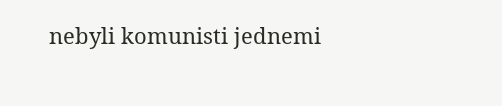nebyli komunisti jednemi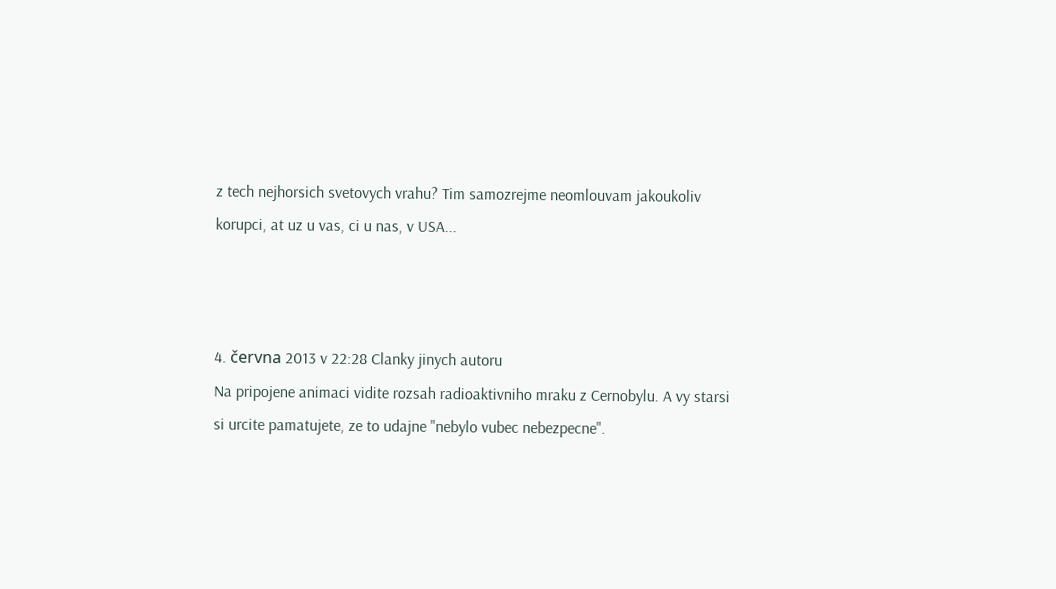z tech nejhorsich svetovych vrahu? Tim samozrejme neomlouvam jakoukoliv korupci, at uz u vas, ci u nas, v USA...



4. června 2013 v 22:28 Clanky jinych autoru
Na pripojene animaci vidite rozsah radioaktivniho mraku z Cernobylu. A vy starsi si urcite pamatujete, ze to udajne "nebylo vubec nebezpecne".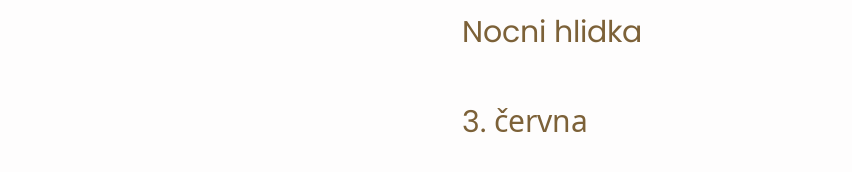Nocni hlidka

3. června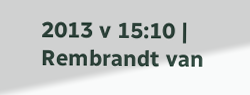2013 v 15:10 | Rembrandt van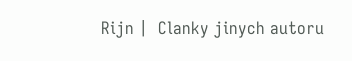Rijn |  Clanky jinych autoru